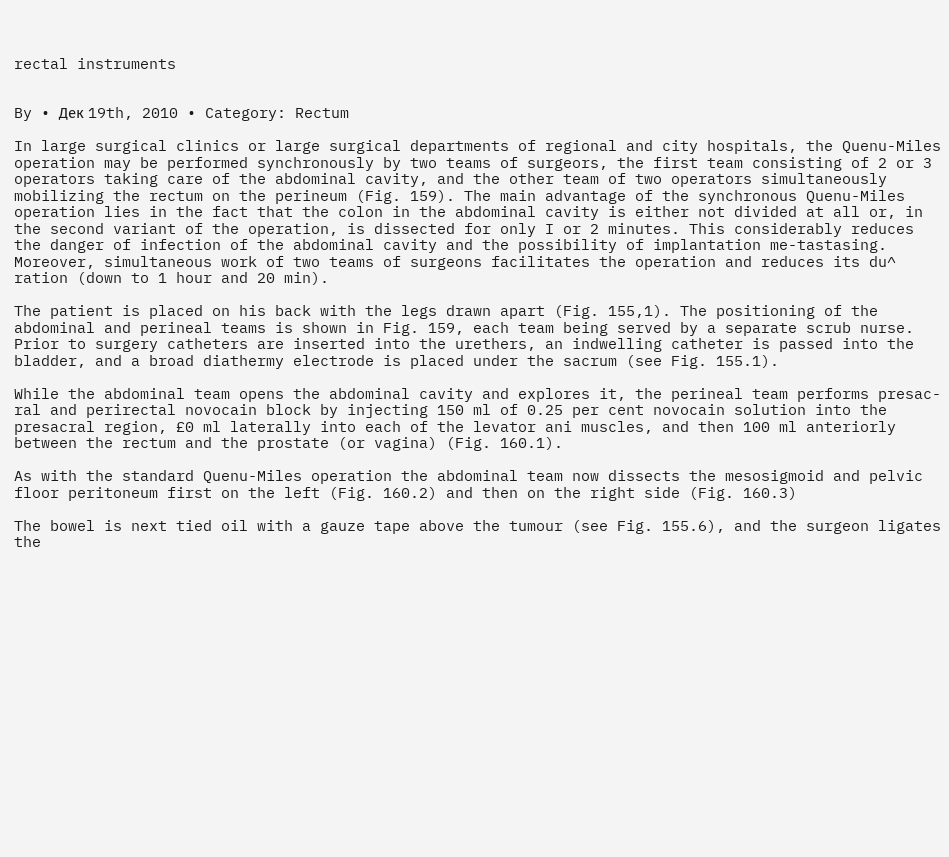rectal instruments


By • Дек 19th, 2010 • Category: Rectum

In large surgical clinics or large surgical departments of regional and city hospitals, the Quenu-Miles operation may be performed synchronously by two teams of surgeors, the first team consisting of 2 or 3 operators taking care of the abdominal cavity, and the other team of two operators simultaneously mobilizing the rectum on the perineum (Fig. 159). The main advantage of the synchronous Quenu-Miles operation lies in the fact that the colon in the abdominal cavity is either not divided at all or, in the second variant of the operation, is dissected for only I or 2 minutes. This considerably reduces the danger of infection of the abdominal cavity and the possibility of implantation me-tastasing. Moreover, simultaneous work of two teams of surgeons facilitates the operation and reduces its du^ ration (down to 1 hour and 20 min).

The patient is placed on his back with the legs drawn apart (Fig. 155,1). The positioning of the abdominal and perineal teams is shown in Fig. 159, each team being served by a separate scrub nurse. Prior to surgery catheters are inserted into the urethers, an indwelling catheter is passed into the bladder, and a broad diathermy electrode is placed under the sacrum (see Fig. 155.1).

While the abdominal team opens the abdominal cavity and explores it, the perineal team performs presac-ral and perirectal novocain block by injecting 150 ml of 0.25 per cent novocain solution into the presacral region, £0 ml laterally into each of the levator ani muscles, and then 100 ml anteriorly between the rectum and the prostate (or vagina) (Fig. 160.1).

As with the standard Quenu-Miles operation the abdominal team now dissects the mesosigmoid and pelvic floor peritoneum first on the left (Fig. 160.2) and then on the right side (Fig. 160.3)

The bowel is next tied oil with a gauze tape above the tumour (see Fig. 155.6), and the surgeon ligates the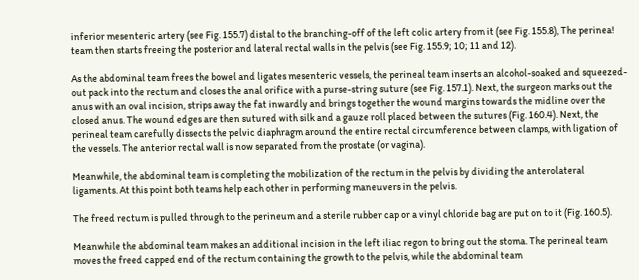inferior mesenteric artery (see Fig. 155.7) distal to the branching-off of the left colic artery from it (see Fig. 155.8), The perinea! team then starts freeing the posterior and lateral rectal walls in the pelvis (see Fig. 155.9; 10; 11 and 12).

As the abdominal team frees the bowel and ligates mesenteric vessels, the perineal team inserts an alcohol-soaked and squeezed-out pack into the rectum and closes the anal orifice with a purse-string suture (see Fig. 157.1). Next, the surgeon marks out the anus with an oval incision, strips away the fat inwardly and brings together the wound margins towards the midline over the closed anus. The wound edges are then sutured with silk and a gauze roll placed between the sutures (Fig. 160.4). Next, the perineal team carefully dissects the pelvic diaphragm around the entire rectal circumference between clamps, with ligation of the vessels. The anterior rectal wall is now separated from the prostate (or vagina).

Meanwhile, the abdominal team is completing the mobilization of the rectum in the pelvis by dividing the anterolateral ligaments. At this point both teams help each other in performing maneuvers in the pelvis.

The freed rectum is pulled through to the perineum and a sterile rubber cap or a vinyl chloride bag are put on to it (Fig. 160.5).

Meanwhile the abdominal team makes an additional incision in the left iliac regon to bring out the stoma. The perineal team moves the freed capped end of the rectum containing the growth to the pelvis, while the abdominal team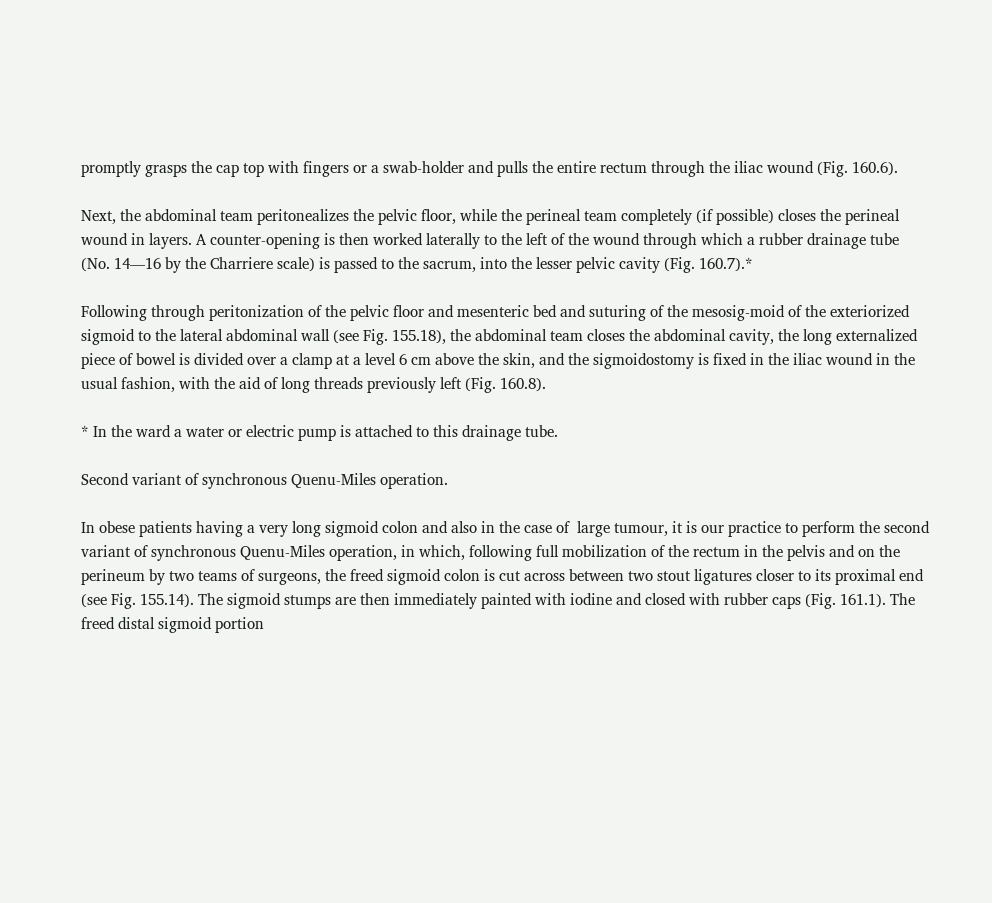promptly grasps the cap top with fingers or a swab-holder and pulls the entire rectum through the iliac wound (Fig. 160.6).

Next, the abdominal team peritonealizes the pelvic floor, while the perineal team completely (if possible) closes the perineal wound in layers. A counter-opening is then worked laterally to the left of the wound through which a rubber drainage tube (No. 14—16 by the Charriere scale) is passed to the sacrum, into the lesser pelvic cavity (Fig. 160.7).*

Following through peritonization of the pelvic floor and mesenteric bed and suturing of the mesosig-moid of the exteriorized sigmoid to the lateral abdominal wall (see Fig. 155.18), the abdominal team closes the abdominal cavity, the long externalized piece of bowel is divided over a clamp at a level 6 cm above the skin, and the sigmoidostomy is fixed in the iliac wound in the usual fashion, with the aid of long threads previously left (Fig. 160.8).

* In the ward a water or electric pump is attached to this drainage tube.

Second variant of synchronous Quenu-Miles operation.

In obese patients having a very long sigmoid colon and also in the case of  large tumour, it is our practice to perform the second variant of synchronous Quenu-Miles operation, in which, following full mobilization of the rectum in the pelvis and on the perineum by two teams of surgeons, the freed sigmoid colon is cut across between two stout ligatures closer to its proximal end (see Fig. 155.14). The sigmoid stumps are then immediately painted with iodine and closed with rubber caps (Fig. 161.1). The freed distal sigmoid portion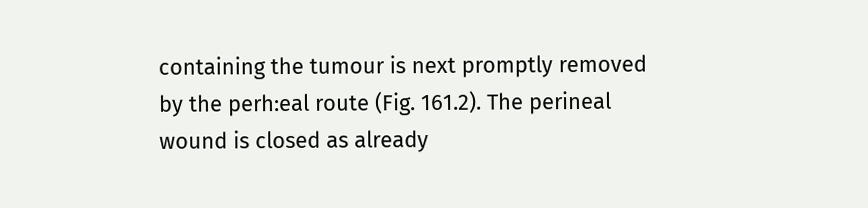containing the tumour is next promptly removed by the perh:eal route (Fig. 161.2). The perineal wound is closed as already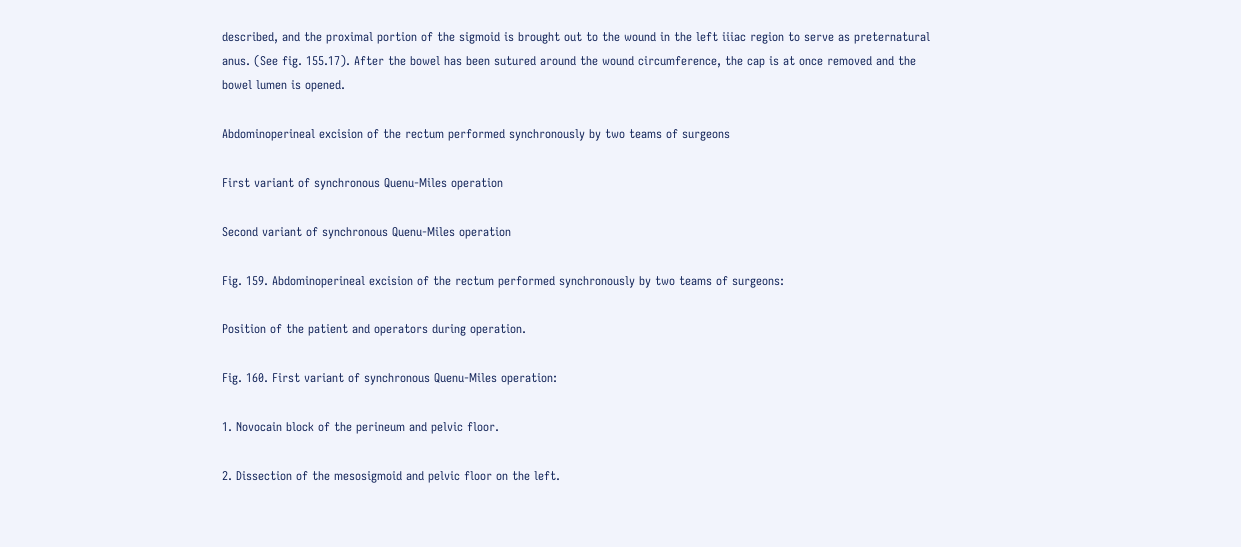described, and the proximal portion of the sigmoid is brought out to the wound in the left iiiac region to serve as preternatural anus. (See fig. 155.17). After the bowel has been sutured around the wound circumference, the cap is at once removed and the bowel lumen is opened.

Abdominoperineal excision of the rectum performed synchronously by two teams of surgeons

First variant of synchronous Quenu-Miles operation

Second variant of synchronous Quenu-Miles operation

Fig. 159. Abdominoperineal excision of the rectum performed synchronously by two teams of surgeons:

Position of the patient and operators during operation.

Fig. 160. First variant of synchronous Quenu-Miles operation:

1. Novocain block of the perineum and pelvic floor.

2. Dissection of the mesosigmoid and pelvic floor on the left.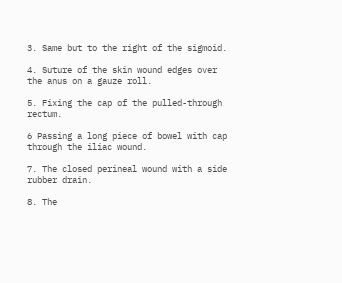3. Same but to the right of the sigmoid.

4. Suture of the skin wound edges over the anus on a gauze roll.

5. Fixing the cap of the pulled-through rectum.

6 Passing a long piece of bowel with cap through the iliac wound.

7. The closed perineal wound with a side rubber drain.

8. The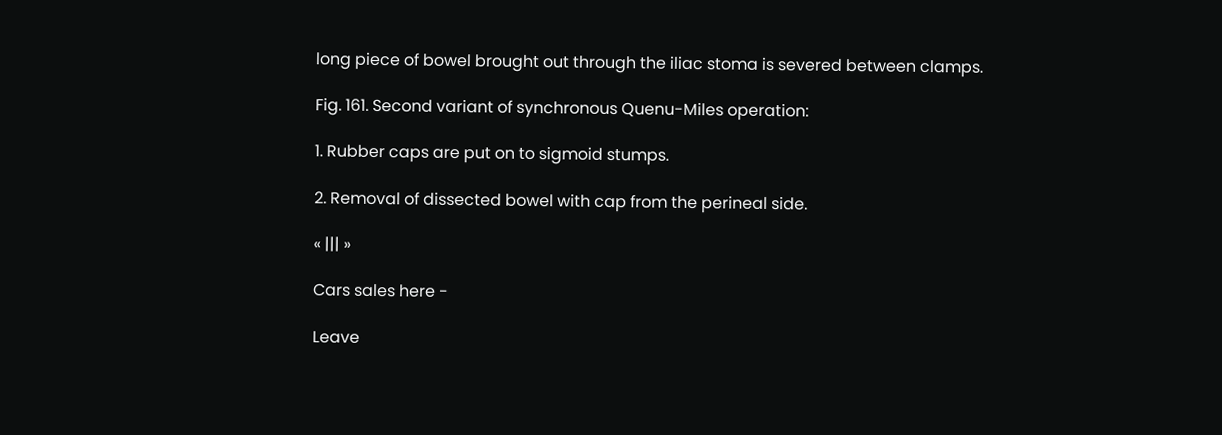long piece of bowel brought out through the iliac stoma is severed between clamps.

Fig. 161. Second variant of synchronous Quenu-Miles operation:

1. Rubber caps are put on to sigmoid stumps.

2. Removal of dissected bowel with cap from the perineal side.

« ||| »

Cars sales here -

Leave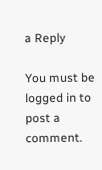a Reply

You must be logged in to post a comment.